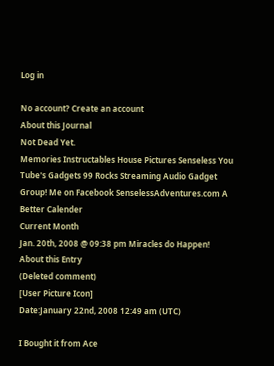Log in

No account? Create an account
About this Journal
Not Dead Yet.
Memories Instructables House Pictures Senseless You Tube's Gadgets 99 Rocks Streaming Audio Gadget Group! Me on Facebook SenselessAdventures.com A Better Calender
Current Month
Jan. 20th, 2008 @ 09:38 pm Miracles do Happen!
About this Entry
(Deleted comment)
[User Picture Icon]
Date:January 22nd, 2008 12:49 am (UTC)

I Bought it from Ace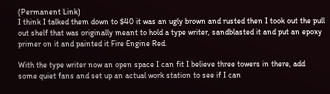(Permanent Link)
I think I talked them down to $40 it was an ugly brown and rusted then I took out the pull out shelf that was originally meant to hold a type writer, sandblasted it and put an epoxy primer on it and painted it Fire Engine Red.

With the type writer now an open space I can fit I believe three towers in there, add some quiet fans and set up an actual work station to see if I can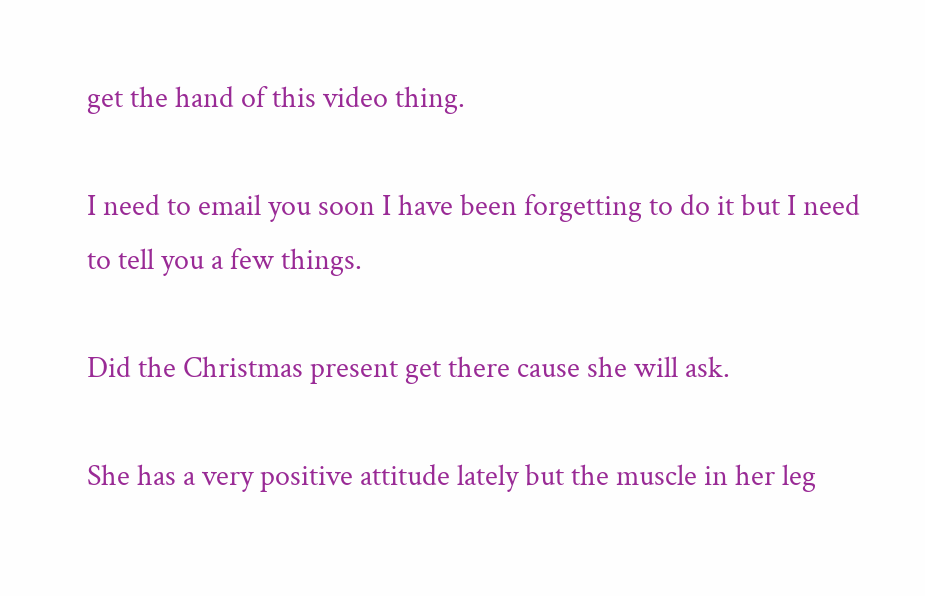get the hand of this video thing.

I need to email you soon I have been forgetting to do it but I need to tell you a few things.

Did the Christmas present get there cause she will ask.

She has a very positive attitude lately but the muscle in her leg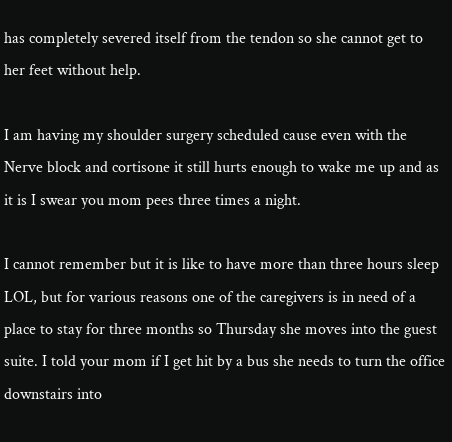has completely severed itself from the tendon so she cannot get to her feet without help.

I am having my shoulder surgery scheduled cause even with the Nerve block and cortisone it still hurts enough to wake me up and as it is I swear you mom pees three times a night.

I cannot remember but it is like to have more than three hours sleep LOL, but for various reasons one of the caregivers is in need of a place to stay for three months so Thursday she moves into the guest suite. I told your mom if I get hit by a bus she needs to turn the office downstairs into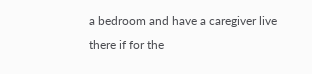a bedroom and have a caregiver live there if for the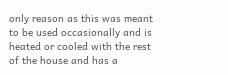only reason as this was meant to be used occasionally and is heated or cooled with the rest of the house and has a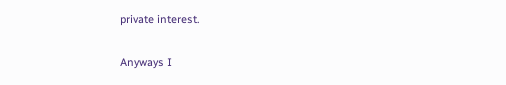private interest.

Anyways I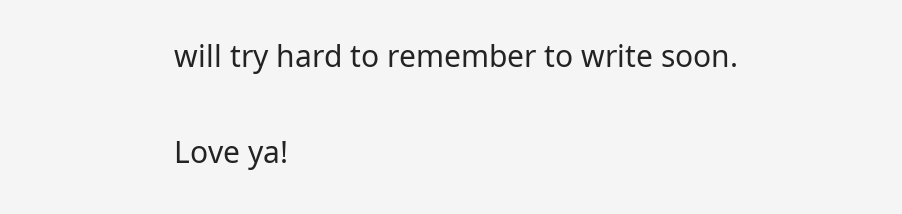will try hard to remember to write soon.

Love ya!